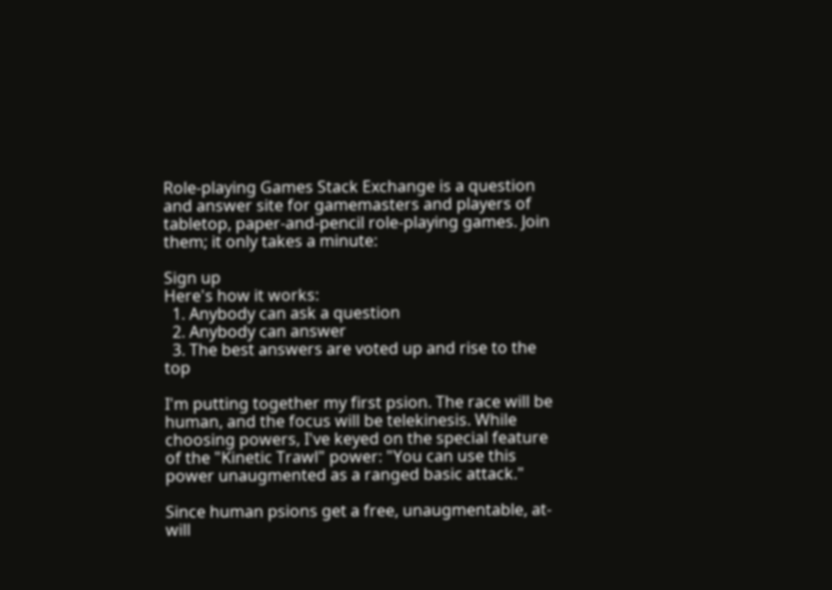Role-playing Games Stack Exchange is a question and answer site for gamemasters and players of tabletop, paper-and-pencil role-playing games. Join them; it only takes a minute:

Sign up
Here's how it works:
  1. Anybody can ask a question
  2. Anybody can answer
  3. The best answers are voted up and rise to the top

I'm putting together my first psion. The race will be human, and the focus will be telekinesis. While choosing powers, I've keyed on the special feature of the "Kinetic Trawl" power: "You can use this power unaugmented as a ranged basic attack."

Since human psions get a free, unaugmentable, at-will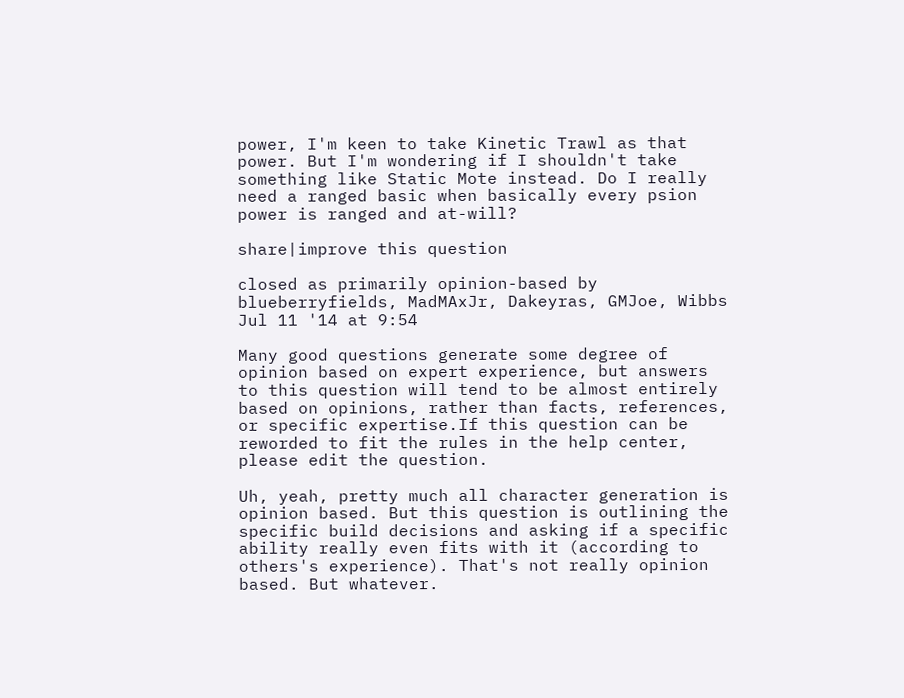power, I'm keen to take Kinetic Trawl as that power. But I'm wondering if I shouldn't take something like Static Mote instead. Do I really need a ranged basic when basically every psion power is ranged and at-will?

share|improve this question

closed as primarily opinion-based by blueberryfields, MadMAxJr, Dakeyras, GMJoe, Wibbs Jul 11 '14 at 9:54

Many good questions generate some degree of opinion based on expert experience, but answers to this question will tend to be almost entirely based on opinions, rather than facts, references, or specific expertise.If this question can be reworded to fit the rules in the help center, please edit the question.

Uh, yeah, pretty much all character generation is opinion based. But this question is outlining the specific build decisions and asking if a specific ability really even fits with it (according to others's experience). That's not really opinion based. But whatever.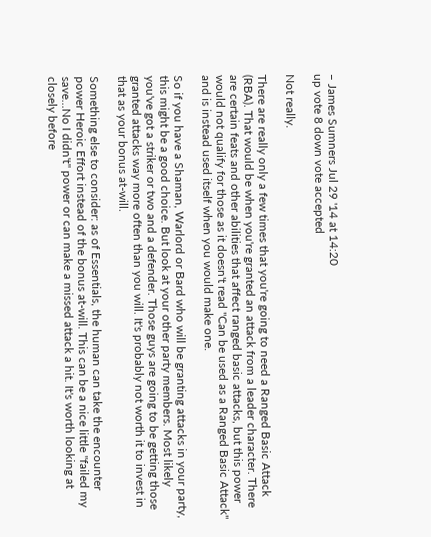– James Sumners Jul 29 '14 at 14:20
up vote 8 down vote accepted

Not really.

There are really only a few times that you're going to need a Ranged Basic Attack (RBA). That would be when you're granted an attack from a leader character. There are certain feats and other abilities that affect ranged basic attacks, but this power would not qualify for those as it doesn't read "Can be used as a Ranged Basic Attack" and is instead used itself when you would make one.

So if you have a Shaman, Warlord or Bard who will be granting attacks in your party, this might be a good choice. But look at your other party members. Most likely you've got a striker or two and a defender. Those guys are going to be getting those granted attacks way more often than you will. It's probably not worth it to invest in that as your bonus at-will.

Something else to consider: as of Essentials, the human can take the encounter power Heroic Effort instead of the bonus at-will. This can be a nice little "failed my save...No I didn't" power or can make a missed attack a hit. It's worth looking at closely before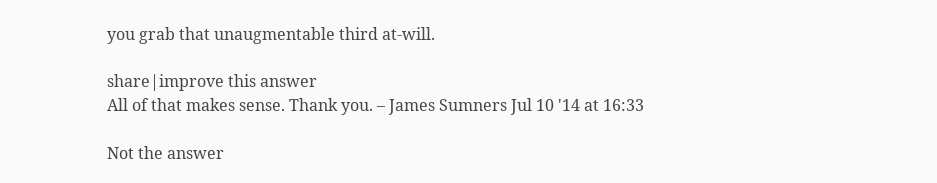you grab that unaugmentable third at-will.

share|improve this answer
All of that makes sense. Thank you. – James Sumners Jul 10 '14 at 16:33

Not the answer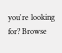you're looking for? Browse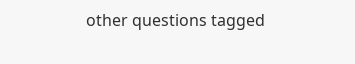other questions tagged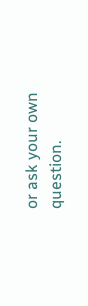or ask your own question.